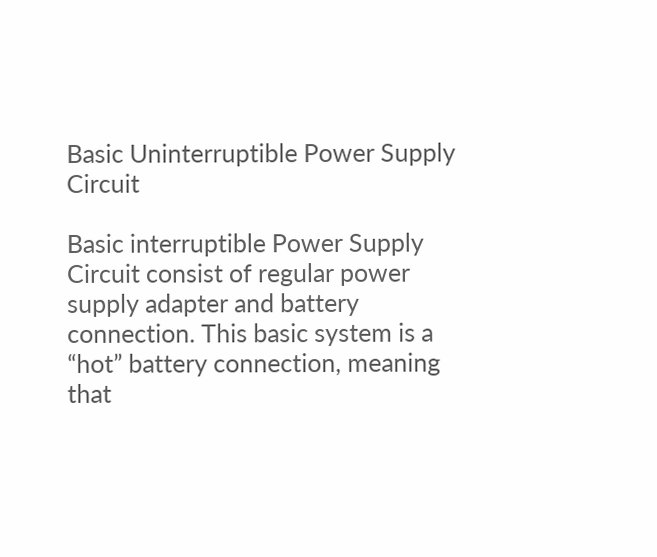Basic Uninterruptible Power Supply Circuit

Basic interruptible Power Supply Circuit consist of regular power supply adapter and battery connection. This basic system is a “hot” battery connection, meaning that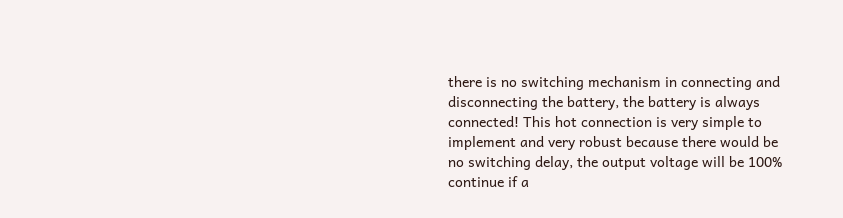there is no switching mechanism in connecting and disconnecting the battery, the battery is always connected! This hot connection is very simple to implement and very robust because there would be no switching delay, the output voltage will be 100% continue if a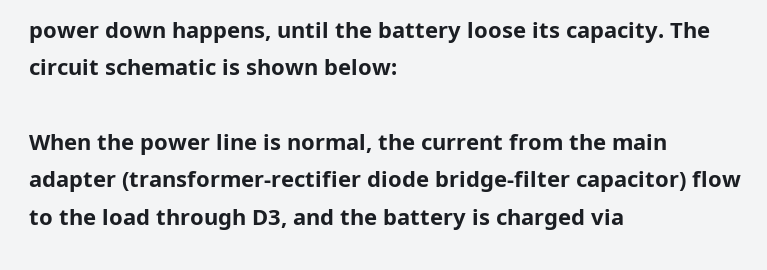power down happens, until the battery loose its capacity. The circuit schematic is shown below:

When the power line is normal, the current from the main adapter (transformer-rectifier diode bridge-filter capacitor) flow to the load through D3, and the battery is charged via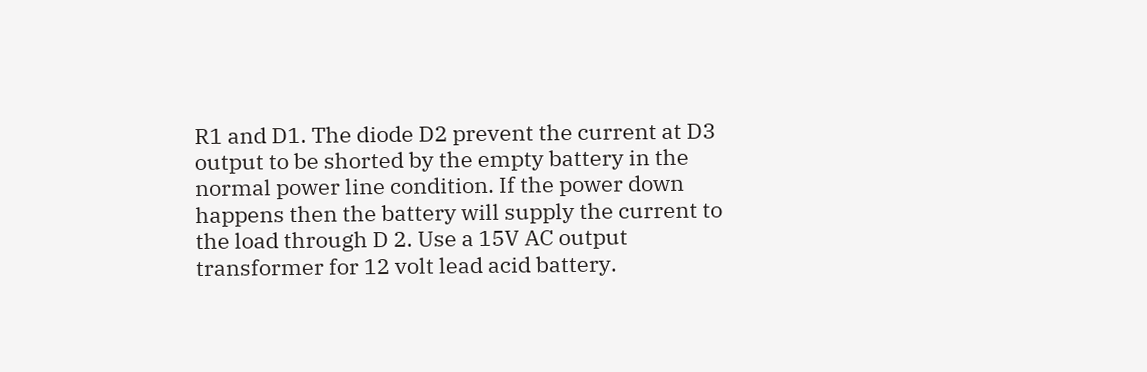R1 and D1. The diode D2 prevent the current at D3 output to be shorted by the empty battery in the normal power line condition. If the power down happens then the battery will supply the current to the load through D 2. Use a 15V AC output transformer for 12 volt lead acid battery.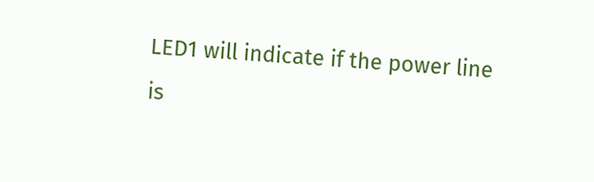LED1 will indicate if the power line is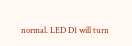normal. LED D1 will turn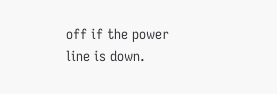off if the power line is down.